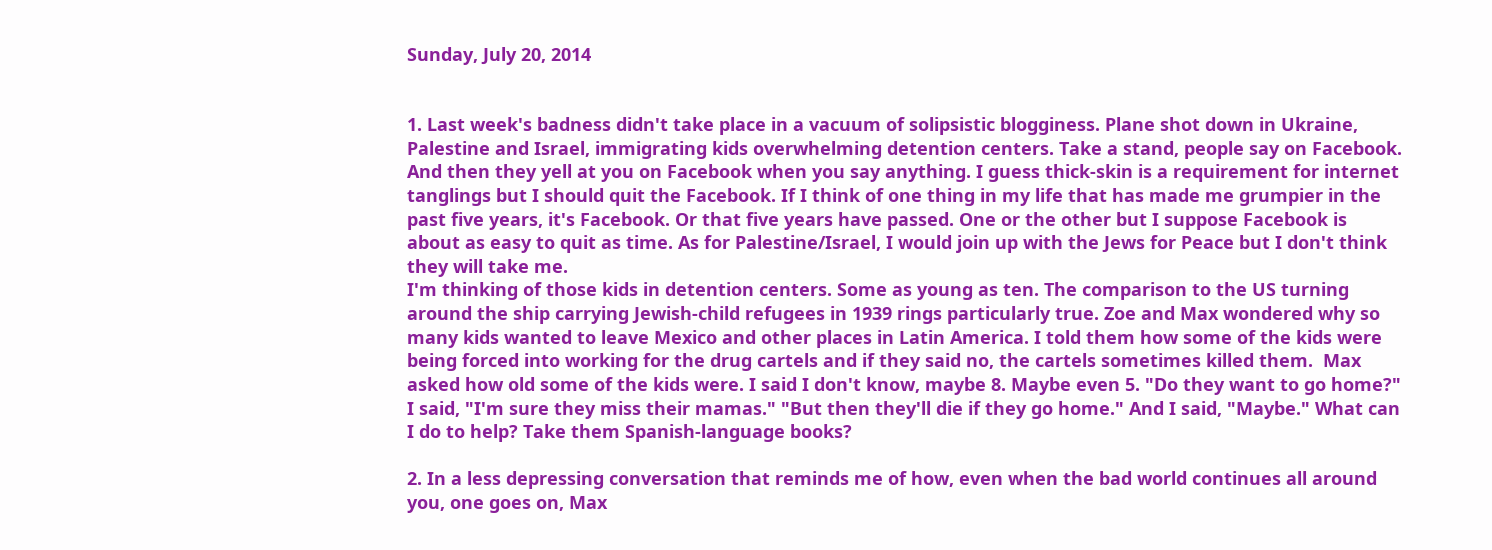Sunday, July 20, 2014


1. Last week's badness didn't take place in a vacuum of solipsistic blogginess. Plane shot down in Ukraine, Palestine and Israel, immigrating kids overwhelming detention centers. Take a stand, people say on Facebook. And then they yell at you on Facebook when you say anything. I guess thick-skin is a requirement for internet tanglings but I should quit the Facebook. If I think of one thing in my life that has made me grumpier in the past five years, it's Facebook. Or that five years have passed. One or the other but I suppose Facebook is about as easy to quit as time. As for Palestine/Israel, I would join up with the Jews for Peace but I don't think they will take me.
I'm thinking of those kids in detention centers. Some as young as ten. The comparison to the US turning around the ship carrying Jewish-child refugees in 1939 rings particularly true. Zoe and Max wondered why so many kids wanted to leave Mexico and other places in Latin America. I told them how some of the kids were being forced into working for the drug cartels and if they said no, the cartels sometimes killed them.  Max asked how old some of the kids were. I said I don't know, maybe 8. Maybe even 5. "Do they want to go home?" I said, "I'm sure they miss their mamas." "But then they'll die if they go home." And I said, "Maybe." What can I do to help? Take them Spanish-language books?

2. In a less depressing conversation that reminds me of how, even when the bad world continues all around you, one goes on, Max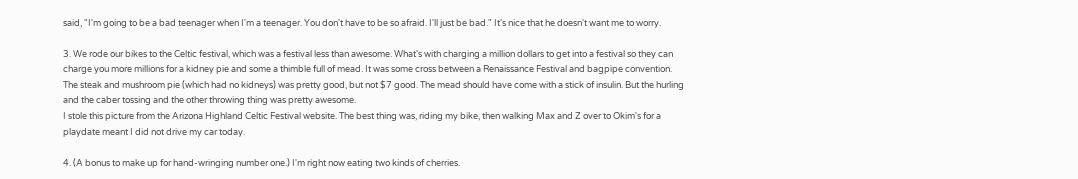said, "I'm going to be a bad teenager when I'm a teenager. You don't have to be so afraid. I'll just be bad." It's nice that he doesn't want me to worry.

3. We rode our bikes to the Celtic festival, which was a festival less than awesome. What's with charging a million dollars to get into a festival so they can charge you more millions for a kidney pie and some a thimble full of mead. It was some cross between a Renaissance Festival and bagpipe convention. The steak and mushroom pie (which had no kidneys) was pretty good, but not $7 good. The mead should have come with a stick of insulin. But the hurling and the caber tossing and the other throwing thing was pretty awesome.
I stole this picture from the Arizona Highland Celtic Festival website. The best thing was, riding my bike, then walking Max and Z over to Okim's for a playdate meant I did not drive my car today.

4. (A bonus to make up for hand-wringing number one.) I'm right now eating two kinds of cherries.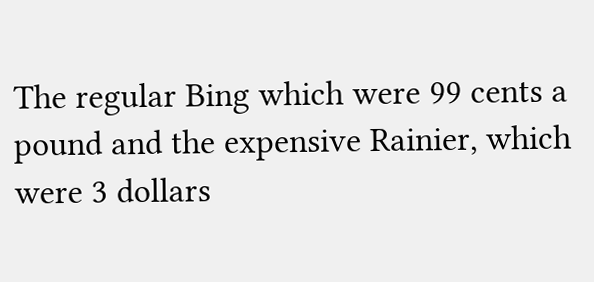The regular Bing which were 99 cents a pound and the expensive Rainier, which were 3 dollars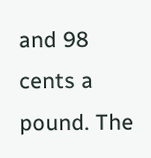and 98 cents a pound. The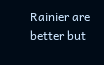Rainier are better but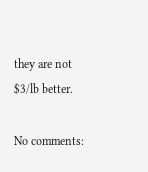they are not $3/lb better.

No comments: